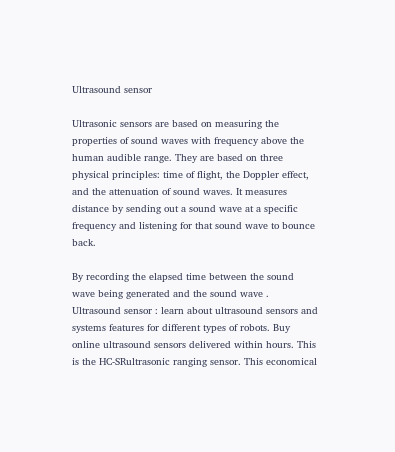Ultrasound sensor

Ultrasonic sensors are based on measuring the properties of sound waves with frequency above the human audible range. They are based on three physical principles: time of flight, the Doppler effect, and the attenuation of sound waves. It measures distance by sending out a sound wave at a specific frequency and listening for that sound wave to bounce back.

By recording the elapsed time between the sound wave being generated and the sound wave . Ultrasound sensor : learn about ultrasound sensors and systems features for different types of robots. Buy online ultrasound sensors delivered within hours. This is the HC-SRultrasonic ranging sensor. This economical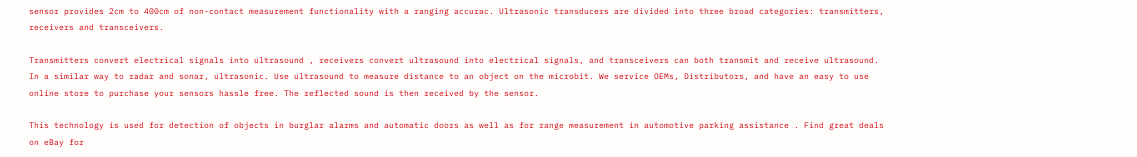sensor provides 2cm to 400cm of non-contact measurement functionality with a ranging accurac. Ultrasonic transducers are divided into three broad categories: transmitters, receivers and transceivers.

Transmitters convert electrical signals into ultrasound , receivers convert ultrasound into electrical signals, and transceivers can both transmit and receive ultrasound. In a similar way to radar and sonar, ultrasonic. Use ultrasound to measure distance to an object on the microbit. We service OEMs, Distributors, and have an easy to use online store to purchase your sensors hassle free. The reflected sound is then received by the sensor.

This technology is used for detection of objects in burglar alarms and automatic doors as well as for range measurement in automotive parking assistance . Find great deals on eBay for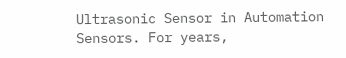Ultrasonic Sensor in Automation Sensors. For years,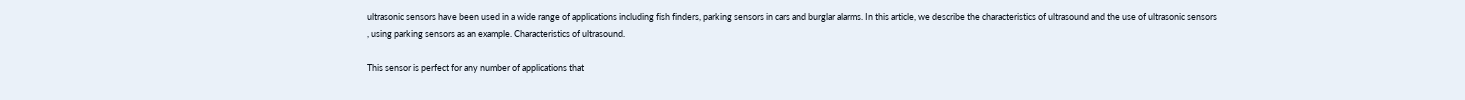ultrasonic sensors have been used in a wide range of applications including fish finders, parking sensors in cars and burglar alarms. In this article, we describe the characteristics of ultrasound and the use of ultrasonic sensors , using parking sensors as an example. Characteristics of ultrasound.

This sensor is perfect for any number of applications that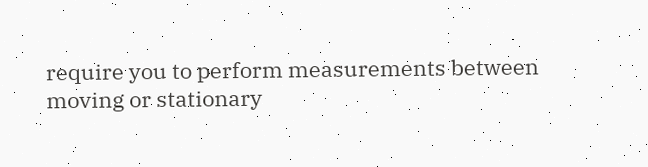require you to perform measurements between moving or stationary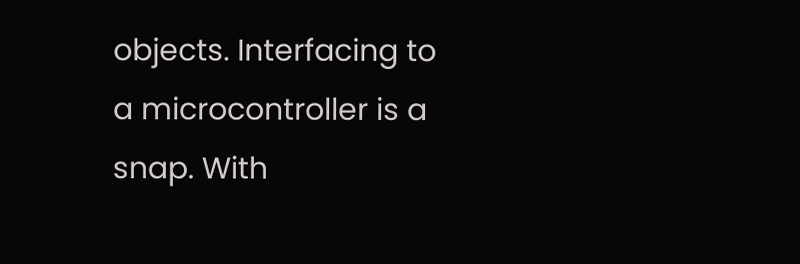objects. Interfacing to a microcontroller is a snap. With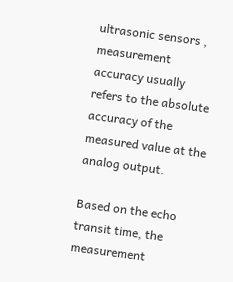ultrasonic sensors , measurement accuracy usually refers to the absolute accuracy of the measured value at the analog output.

Based on the echo transit time, the measurement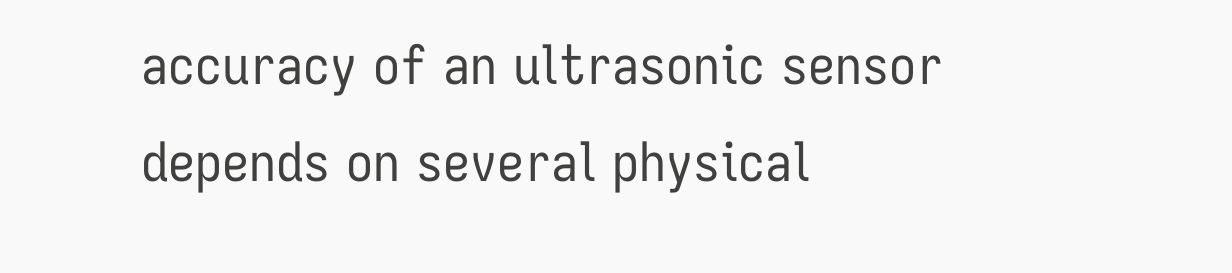accuracy of an ultrasonic sensor depends on several physical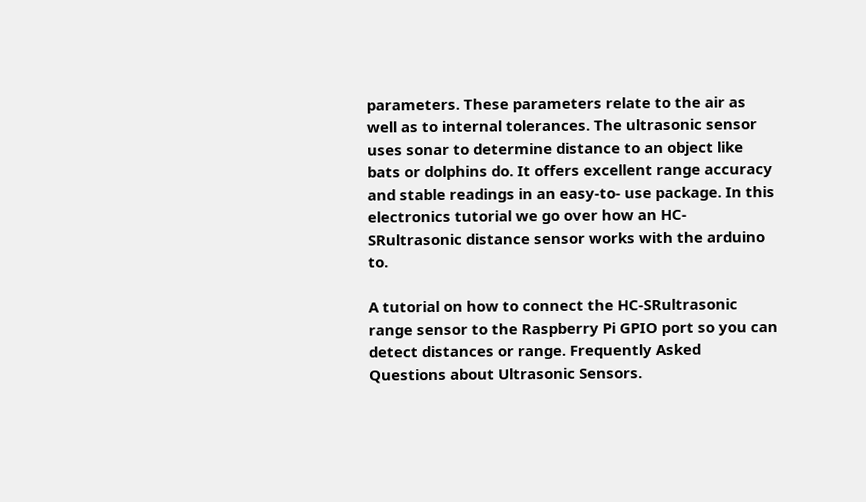parameters. These parameters relate to the air as well as to internal tolerances. The ultrasonic sensor uses sonar to determine distance to an object like bats or dolphins do. It offers excellent range accuracy and stable readings in an easy-to- use package. In this electronics tutorial we go over how an HC-SRultrasonic distance sensor works with the arduino to.

A tutorial on how to connect the HC-SRultrasonic range sensor to the Raspberry Pi GPIO port so you can detect distances or range. Frequently Asked Questions about Ultrasonic Sensors.